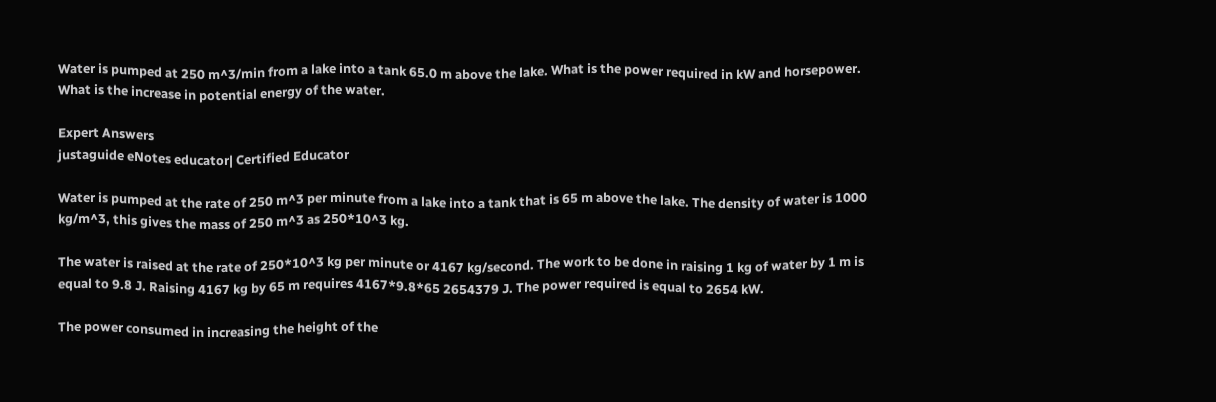Water is pumped at 250 m^3/min from a lake into a tank 65.0 m above the lake. What is the power required in kW and horsepower. What is the increase in potential energy of the water.

Expert Answers
justaguide eNotes educator| Certified Educator

Water is pumped at the rate of 250 m^3 per minute from a lake into a tank that is 65 m above the lake. The density of water is 1000 kg/m^3, this gives the mass of 250 m^3 as 250*10^3 kg.

The water is raised at the rate of 250*10^3 kg per minute or 4167 kg/second. The work to be done in raising 1 kg of water by 1 m is equal to 9.8 J. Raising 4167 kg by 65 m requires 4167*9.8*65 2654379 J. The power required is equal to 2654 kW.

The power consumed in increasing the height of the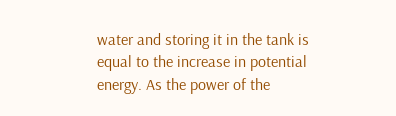water and storing it in the tank is equal to the increase in potential energy. As the power of the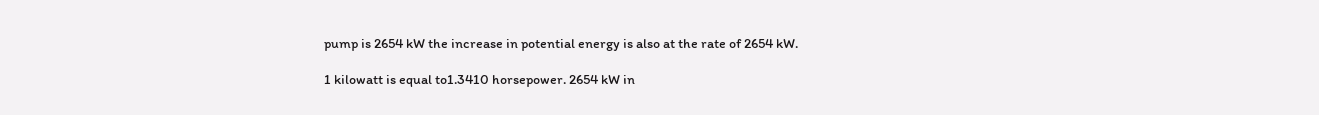pump is 2654 kW the increase in potential energy is also at the rate of 2654 kW.

1 kilowatt is equal to1.3410 horsepower. 2654 kW in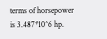terms of horsepower is 3.487*10^6 hp.